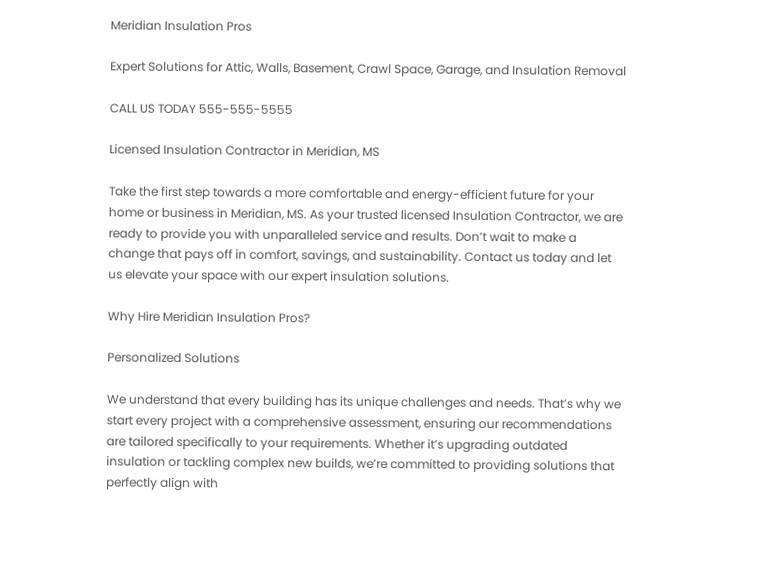Meridian Insulation Pros

Expert Solutions for Attic, Walls, Basement, Crawl Space, Garage, and Insulation Removal

CALL US TODAY 555-555-5555

Licensed Insulation Contractor in Meridian, MS

Take the first step towards a more comfortable and energy-efficient future for your home or business in Meridian, MS. As your trusted licensed Insulation Contractor, we are ready to provide you with unparalleled service and results. Don’t wait to make a change that pays off in comfort, savings, and sustainability. Contact us today and let us elevate your space with our expert insulation solutions.

Why Hire Meridian Insulation Pros?

Personalized Solutions

We understand that every building has its unique challenges and needs. That’s why we start every project with a comprehensive assessment, ensuring our recommendations are tailored specifically to your requirements. Whether it’s upgrading outdated insulation or tackling complex new builds, we’re committed to providing solutions that perfectly align with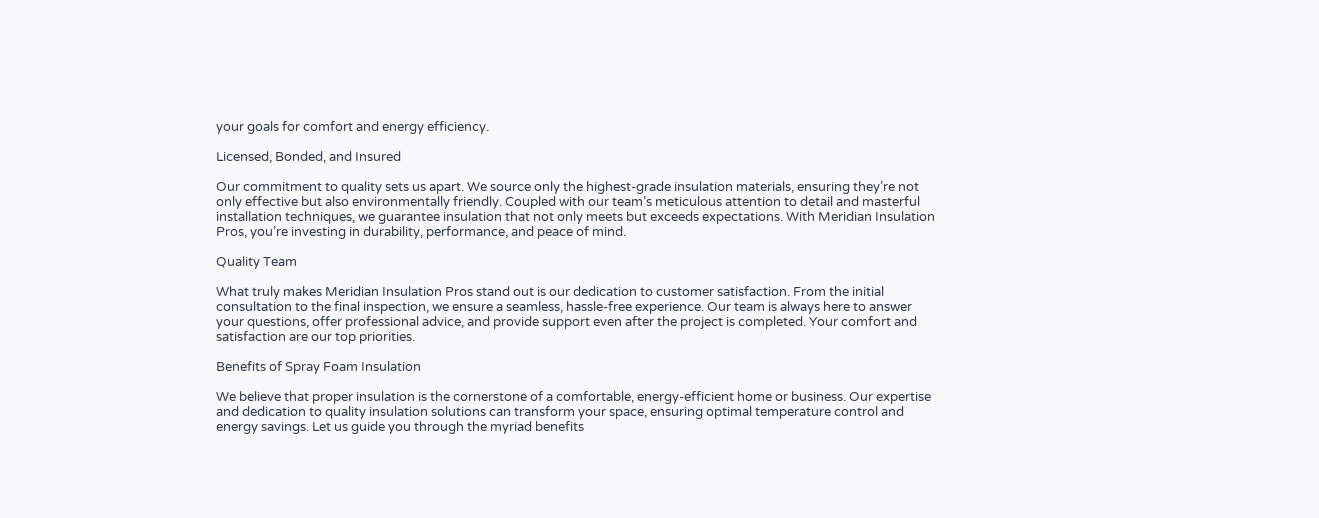your goals for comfort and energy efficiency.

Licensed, Bonded, and Insured

Our commitment to quality sets us apart. We source only the highest-grade insulation materials, ensuring they’re not only effective but also environmentally friendly. Coupled with our team’s meticulous attention to detail and masterful installation techniques, we guarantee insulation that not only meets but exceeds expectations. With Meridian Insulation Pros, you’re investing in durability, performance, and peace of mind.

Quality Team

What truly makes Meridian Insulation Pros stand out is our dedication to customer satisfaction. From the initial consultation to the final inspection, we ensure a seamless, hassle-free experience. Our team is always here to answer your questions, offer professional advice, and provide support even after the project is completed. Your comfort and satisfaction are our top priorities.

Benefits of Spray Foam Insulation

We believe that proper insulation is the cornerstone of a comfortable, energy-efficient home or business. Our expertise and dedication to quality insulation solutions can transform your space, ensuring optimal temperature control and energy savings. Let us guide you through the myriad benefits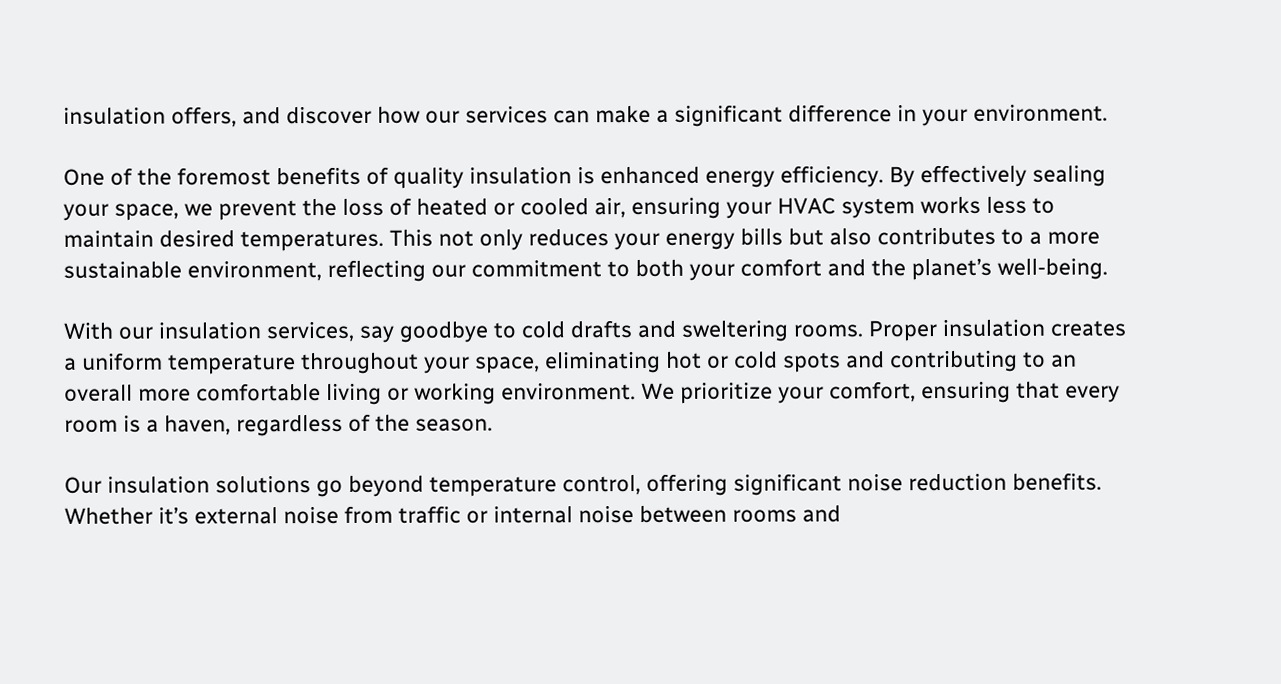insulation offers, and discover how our services can make a significant difference in your environment.

One of the foremost benefits of quality insulation is enhanced energy efficiency. By effectively sealing your space, we prevent the loss of heated or cooled air, ensuring your HVAC system works less to maintain desired temperatures. This not only reduces your energy bills but also contributes to a more sustainable environment, reflecting our commitment to both your comfort and the planet’s well-being.

With our insulation services, say goodbye to cold drafts and sweltering rooms. Proper insulation creates a uniform temperature throughout your space, eliminating hot or cold spots and contributing to an overall more comfortable living or working environment. We prioritize your comfort, ensuring that every room is a haven, regardless of the season.

Our insulation solutions go beyond temperature control, offering significant noise reduction benefits. Whether it’s external noise from traffic or internal noise between rooms and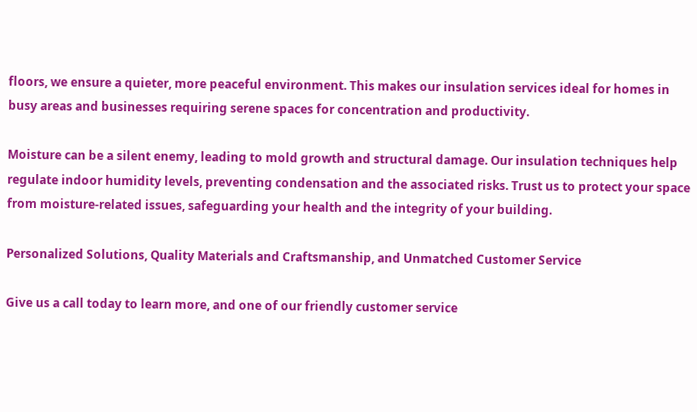floors, we ensure a quieter, more peaceful environment. This makes our insulation services ideal for homes in busy areas and businesses requiring serene spaces for concentration and productivity.

Moisture can be a silent enemy, leading to mold growth and structural damage. Our insulation techniques help regulate indoor humidity levels, preventing condensation and the associated risks. Trust us to protect your space from moisture-related issues, safeguarding your health and the integrity of your building.

Personalized Solutions, Quality Materials and Craftsmanship, and Unmatched Customer Service

Give us a call today to learn more, and one of our friendly customer service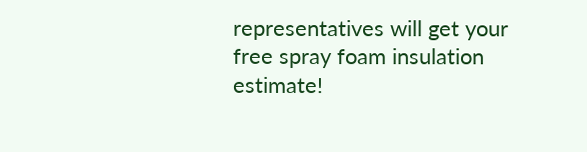representatives will get your free spray foam insulation estimate!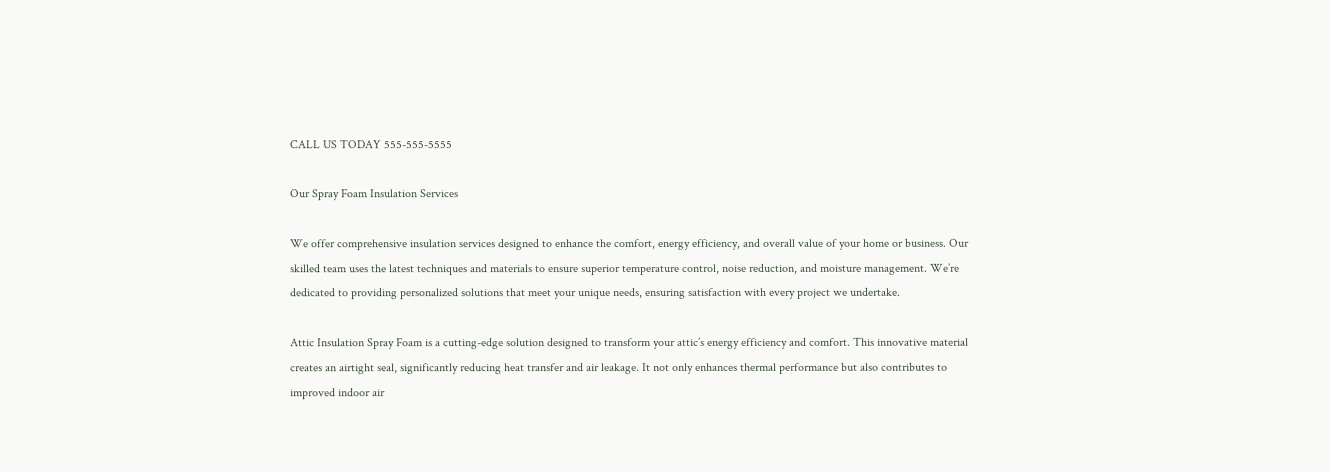CALL US TODAY 555-555-5555

Our Spray Foam Insulation Services

We offer comprehensive insulation services designed to enhance the comfort, energy efficiency, and overall value of your home or business. Our skilled team uses the latest techniques and materials to ensure superior temperature control, noise reduction, and moisture management. We’re dedicated to providing personalized solutions that meet your unique needs, ensuring satisfaction with every project we undertake.

Attic Insulation Spray Foam is a cutting-edge solution designed to transform your attic’s energy efficiency and comfort. This innovative material creates an airtight seal, significantly reducing heat transfer and air leakage. It not only enhances thermal performance but also contributes to improved indoor air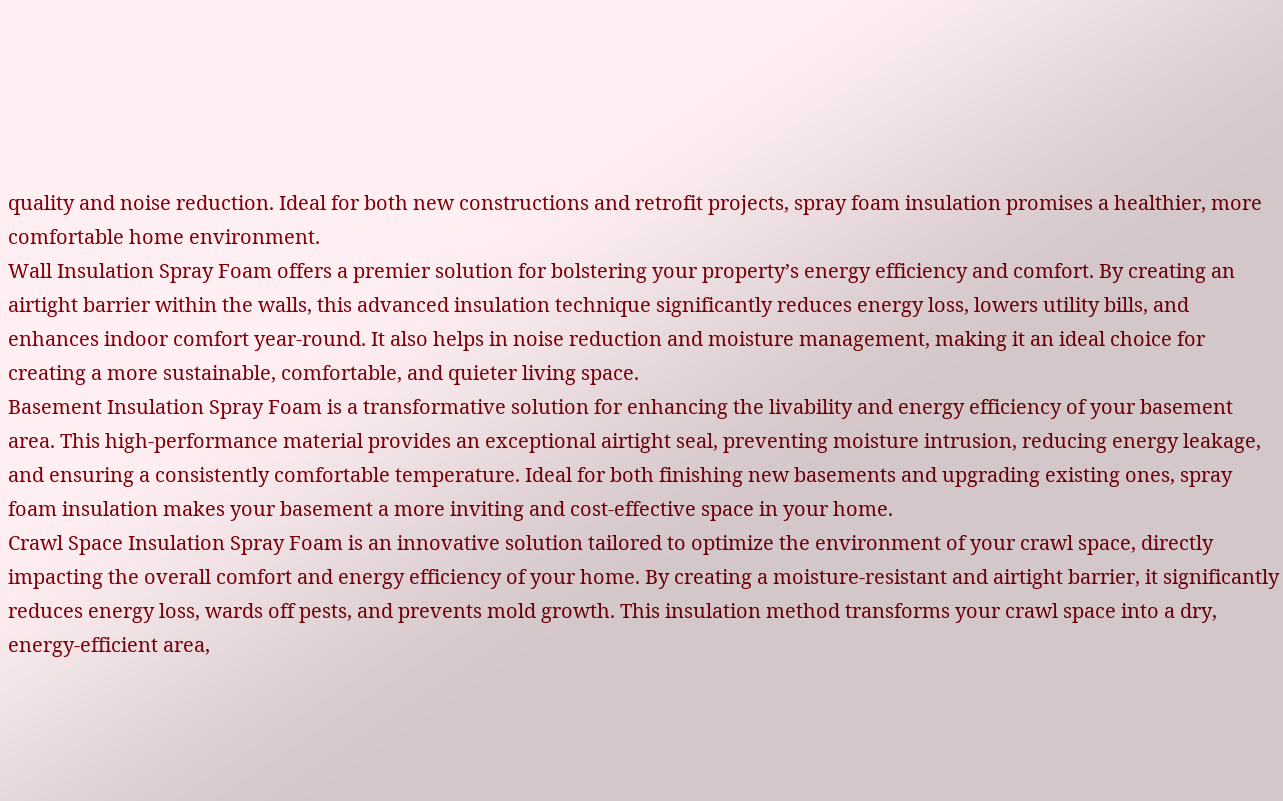quality and noise reduction. Ideal for both new constructions and retrofit projects, spray foam insulation promises a healthier, more comfortable home environment.
Wall Insulation Spray Foam offers a premier solution for bolstering your property’s energy efficiency and comfort. By creating an airtight barrier within the walls, this advanced insulation technique significantly reduces energy loss, lowers utility bills, and enhances indoor comfort year-round. It also helps in noise reduction and moisture management, making it an ideal choice for creating a more sustainable, comfortable, and quieter living space.
Basement Insulation Spray Foam is a transformative solution for enhancing the livability and energy efficiency of your basement area. This high-performance material provides an exceptional airtight seal, preventing moisture intrusion, reducing energy leakage, and ensuring a consistently comfortable temperature. Ideal for both finishing new basements and upgrading existing ones, spray foam insulation makes your basement a more inviting and cost-effective space in your home.
Crawl Space Insulation Spray Foam is an innovative solution tailored to optimize the environment of your crawl space, directly impacting the overall comfort and energy efficiency of your home. By creating a moisture-resistant and airtight barrier, it significantly reduces energy loss, wards off pests, and prevents mold growth. This insulation method transforms your crawl space into a dry, energy-efficient area,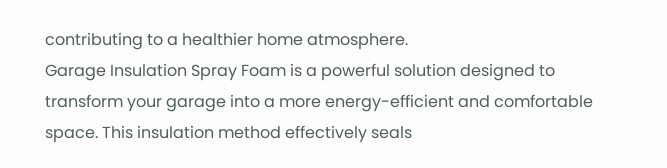contributing to a healthier home atmosphere.
Garage Insulation Spray Foam is a powerful solution designed to transform your garage into a more energy-efficient and comfortable space. This insulation method effectively seals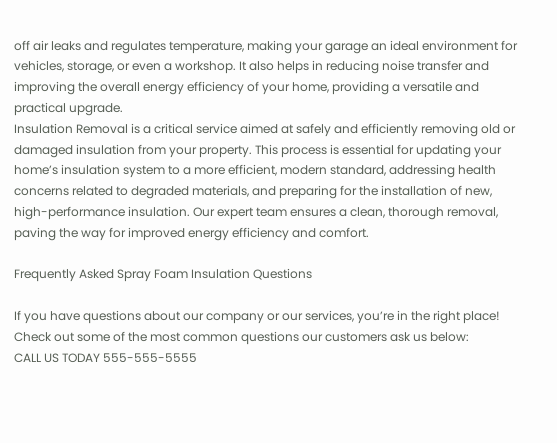off air leaks and regulates temperature, making your garage an ideal environment for vehicles, storage, or even a workshop. It also helps in reducing noise transfer and improving the overall energy efficiency of your home, providing a versatile and practical upgrade.
Insulation Removal is a critical service aimed at safely and efficiently removing old or damaged insulation from your property. This process is essential for updating your home’s insulation system to a more efficient, modern standard, addressing health concerns related to degraded materials, and preparing for the installation of new, high-performance insulation. Our expert team ensures a clean, thorough removal, paving the way for improved energy efficiency and comfort.

Frequently Asked Spray Foam Insulation Questions

If you have questions about our company or our services, you’re in the right place! Check out some of the most common questions our customers ask us below:
CALL US TODAY 555-555-5555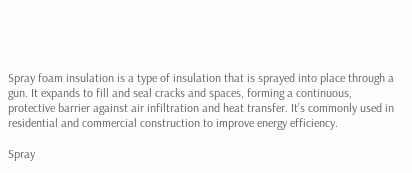Spray foam insulation is a type of insulation that is sprayed into place through a gun. It expands to fill and seal cracks and spaces, forming a continuous, protective barrier against air infiltration and heat transfer. It’s commonly used in residential and commercial construction to improve energy efficiency.

Spray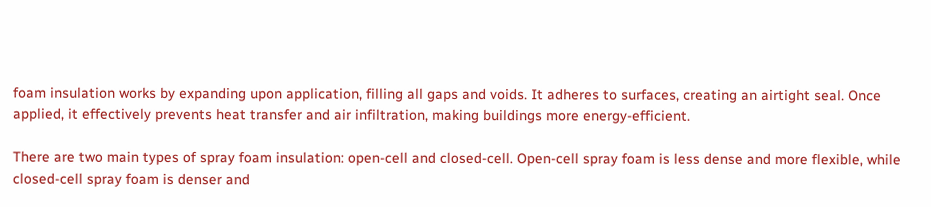foam insulation works by expanding upon application, filling all gaps and voids. It adheres to surfaces, creating an airtight seal. Once applied, it effectively prevents heat transfer and air infiltration, making buildings more energy-efficient.

There are two main types of spray foam insulation: open-cell and closed-cell. Open-cell spray foam is less dense and more flexible, while closed-cell spray foam is denser and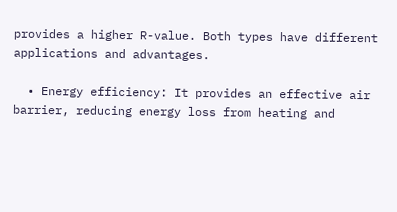provides a higher R-value. Both types have different applications and advantages.

  • Energy efficiency: It provides an effective air barrier, reducing energy loss from heating and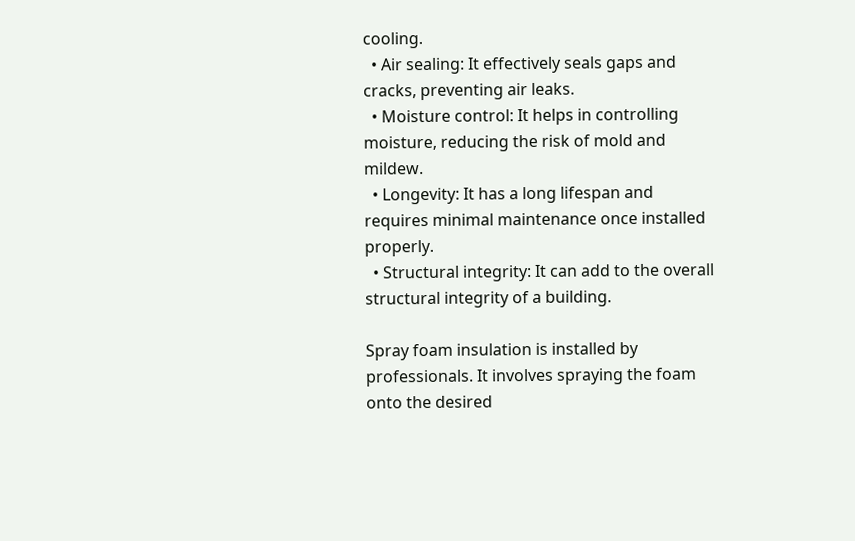cooling.
  • Air sealing: It effectively seals gaps and cracks, preventing air leaks.
  • Moisture control: It helps in controlling moisture, reducing the risk of mold and mildew.
  • Longevity: It has a long lifespan and requires minimal maintenance once installed properly.
  • Structural integrity: It can add to the overall structural integrity of a building.

Spray foam insulation is installed by professionals. It involves spraying the foam onto the desired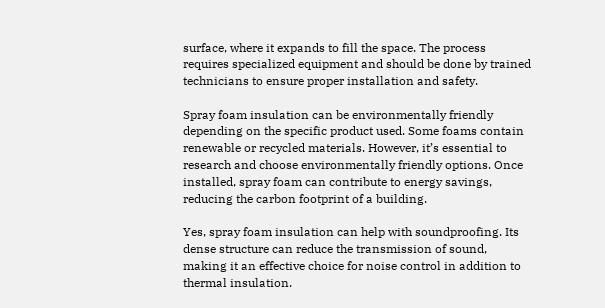surface, where it expands to fill the space. The process requires specialized equipment and should be done by trained technicians to ensure proper installation and safety.

Spray foam insulation can be environmentally friendly depending on the specific product used. Some foams contain renewable or recycled materials. However, it’s essential to research and choose environmentally friendly options. Once installed, spray foam can contribute to energy savings, reducing the carbon footprint of a building.

Yes, spray foam insulation can help with soundproofing. Its dense structure can reduce the transmission of sound, making it an effective choice for noise control in addition to thermal insulation.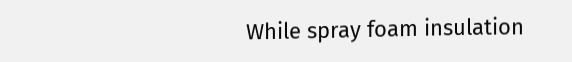While spray foam insulation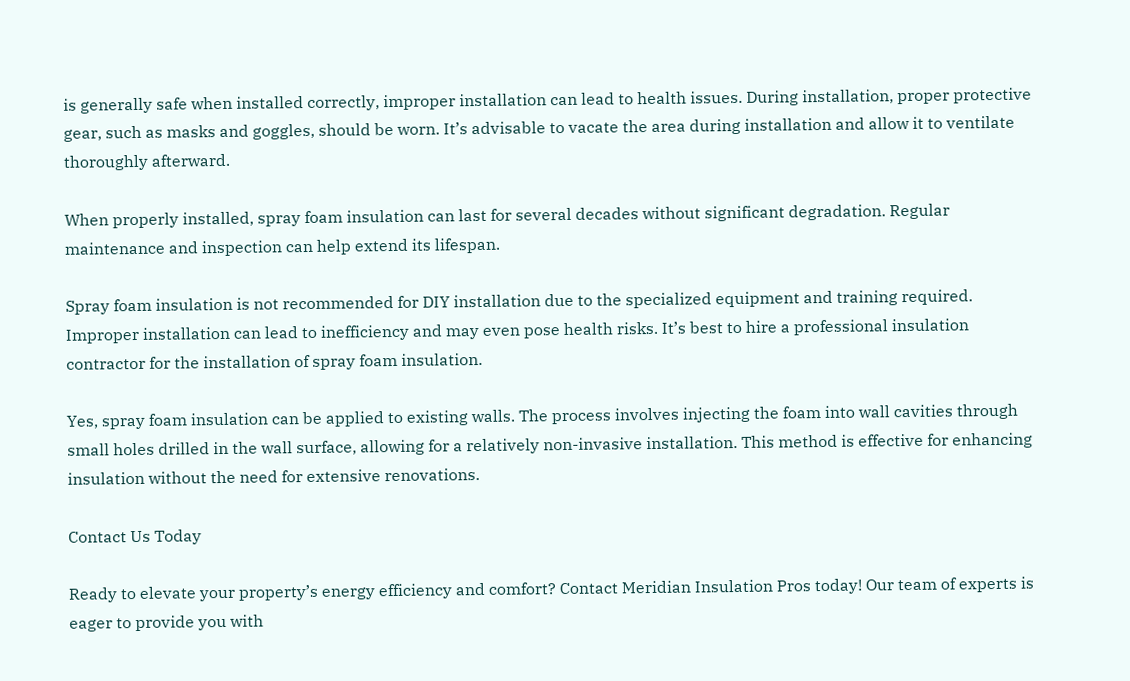is generally safe when installed correctly, improper installation can lead to health issues. During installation, proper protective gear, such as masks and goggles, should be worn. It’s advisable to vacate the area during installation and allow it to ventilate thoroughly afterward.

When properly installed, spray foam insulation can last for several decades without significant degradation. Regular maintenance and inspection can help extend its lifespan.

Spray foam insulation is not recommended for DIY installation due to the specialized equipment and training required. Improper installation can lead to inefficiency and may even pose health risks. It’s best to hire a professional insulation contractor for the installation of spray foam insulation.

Yes, spray foam insulation can be applied to existing walls. The process involves injecting the foam into wall cavities through small holes drilled in the wall surface, allowing for a relatively non-invasive installation. This method is effective for enhancing insulation without the need for extensive renovations.

Contact Us Today

Ready to elevate your property’s energy efficiency and comfort? Contact Meridian Insulation Pros today! Our team of experts is eager to provide you with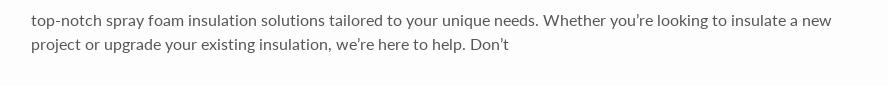top-notch spray foam insulation solutions tailored to your unique needs. Whether you’re looking to insulate a new project or upgrade your existing insulation, we’re here to help. Don’t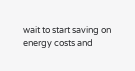wait to start saving on energy costs and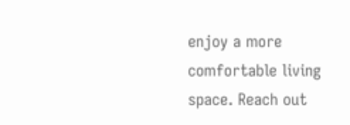enjoy a more comfortable living space. Reach out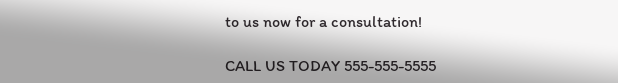to us now for a consultation!

CALL US TODAY 555-555-5555